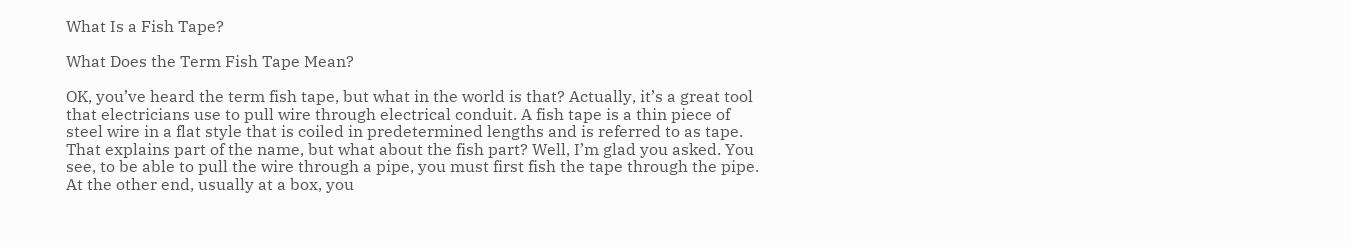What Is a Fish Tape?

What Does the Term Fish Tape Mean?

OK, you’ve heard the term fish tape, but what in the world is that? Actually, it’s a great tool that electricians use to pull wire through electrical conduit. A fish tape is a thin piece of steel wire in a flat style that is coiled in predetermined lengths and is referred to as tape. That explains part of the name, but what about the fish part? Well, I’m glad you asked. You see, to be able to pull the wire through a pipe, you must first fish the tape through the pipe. At the other end, usually at a box, you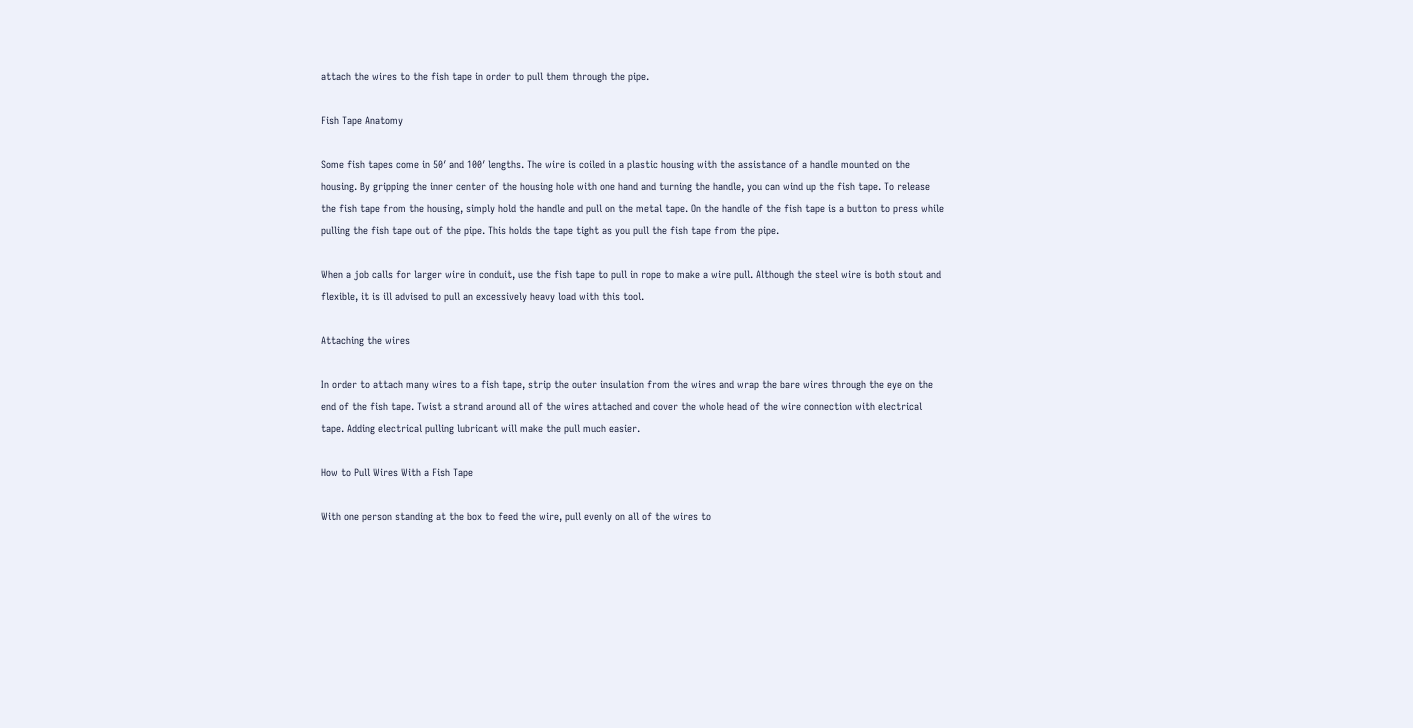attach the wires to the fish tape in order to pull them through the pipe.

Fish Tape Anatomy

Some fish tapes come in 50′ and 100′ lengths. The wire is coiled in a plastic housing with the assistance of a handle mounted on the housing. By gripping the inner center of the housing hole with one hand and turning the handle, you can wind up the fish tape. To release the fish tape from the housing, simply hold the handle and pull on the metal tape. On the handle of the fish tape is a button to press while pulling the fish tape out of the pipe. This holds the tape tight as you pull the fish tape from the pipe.

When a job calls for larger wire in conduit, use the fish tape to pull in rope to make a wire pull. Although the steel wire is both stout and flexible, it is ill advised to pull an excessively heavy load with this tool.

Attaching the wires

In order to attach many wires to a fish tape, strip the outer insulation from the wires and wrap the bare wires through the eye on the end of the fish tape. Twist a strand around all of the wires attached and cover the whole head of the wire connection with electrical tape. Adding electrical pulling lubricant will make the pull much easier.

How to Pull Wires With a Fish Tape

With one person standing at the box to feed the wire, pull evenly on all of the wires to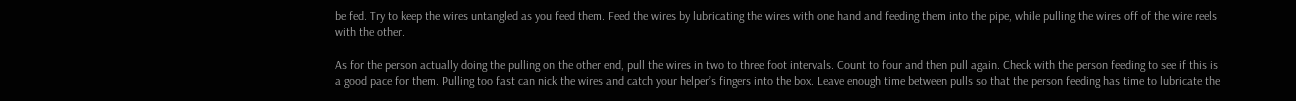be fed. Try to keep the wires untangled as you feed them. Feed the wires by lubricating the wires with one hand and feeding them into the pipe, while pulling the wires off of the wire reels with the other.

As for the person actually doing the pulling on the other end, pull the wires in two to three foot intervals. Count to four and then pull again. Check with the person feeding to see if this is a good pace for them. Pulling too fast can nick the wires and catch your helper’s fingers into the box. Leave enough time between pulls so that the person feeding has time to lubricate the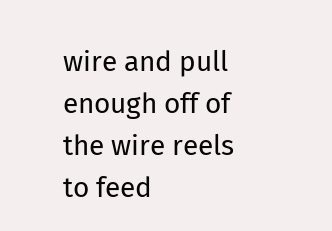wire and pull enough off of the wire reels to feed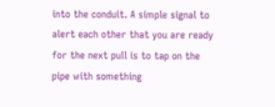into the conduit. A simple signal to alert each other that you are ready for the next pull is to tap on the pipe with something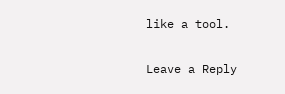like a tool.

Leave a Reply